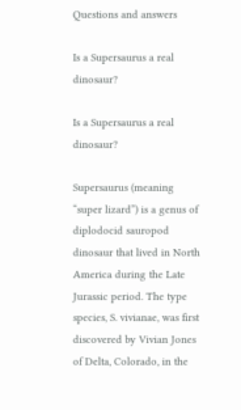Questions and answers

Is a Supersaurus a real dinosaur?

Is a Supersaurus a real dinosaur?

Supersaurus (meaning “super lizard”) is a genus of diplodocid sauropod dinosaur that lived in North America during the Late Jurassic period. The type species, S. vivianae, was first discovered by Vivian Jones of Delta, Colorado, in the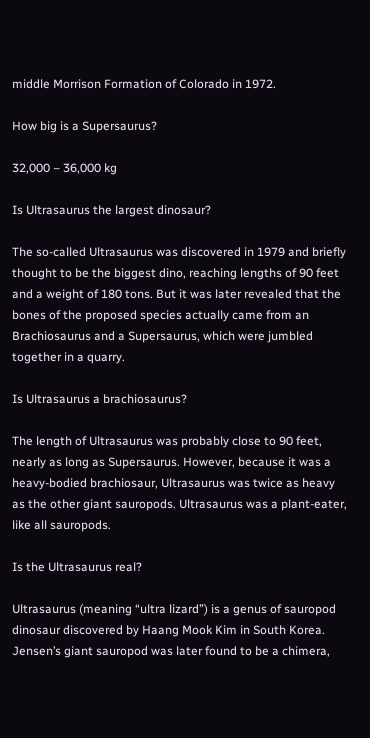middle Morrison Formation of Colorado in 1972.

How big is a Supersaurus?

32,000 – 36,000 kg

Is Ultrasaurus the largest dinosaur?

The so-called Ultrasaurus was discovered in 1979 and briefly thought to be the biggest dino, reaching lengths of 90 feet and a weight of 180 tons. But it was later revealed that the bones of the proposed species actually came from an Brachiosaurus and a Supersaurus, which were jumbled together in a quarry.

Is Ultrasaurus a brachiosaurus?

The length of Ultrasaurus was probably close to 90 feet, nearly as long as Supersaurus. However, because it was a heavy-bodied brachiosaur, Ultrasaurus was twice as heavy as the other giant sauropods. Ultrasaurus was a plant-eater, like all sauropods.

Is the Ultrasaurus real?

Ultrasaurus (meaning “ultra lizard”) is a genus of sauropod dinosaur discovered by Haang Mook Kim in South Korea. Jensen’s giant sauropod was later found to be a chimera,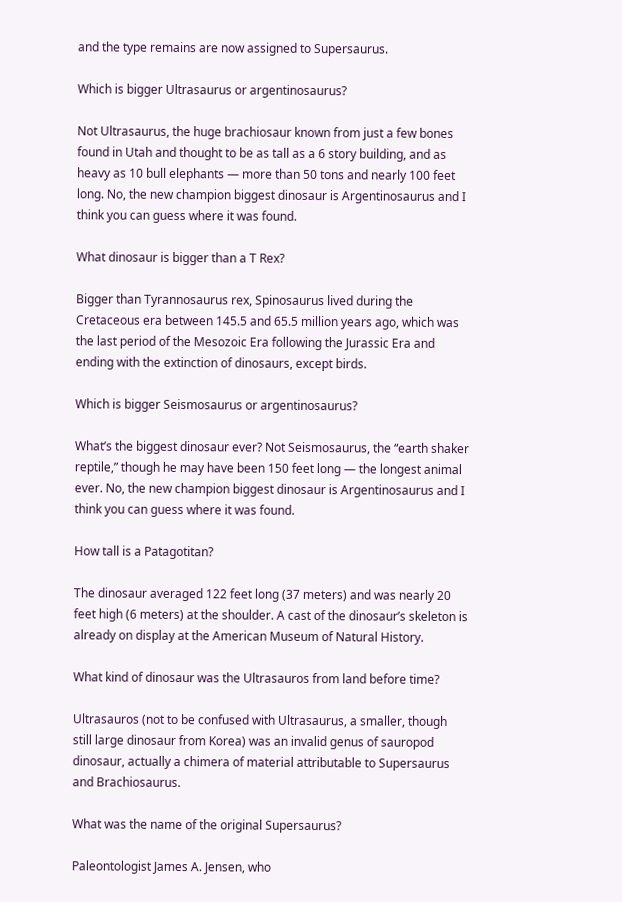and the type remains are now assigned to Supersaurus.

Which is bigger Ultrasaurus or argentinosaurus?

Not Ultrasaurus, the huge brachiosaur known from just a few bones found in Utah and thought to be as tall as a 6 story building, and as heavy as 10 bull elephants — more than 50 tons and nearly 100 feet long. No, the new champion biggest dinosaur is Argentinosaurus and I think you can guess where it was found.

What dinosaur is bigger than a T Rex?

Bigger than Tyrannosaurus rex, Spinosaurus lived during the Cretaceous era between 145.5 and 65.5 million years ago, which was the last period of the Mesozoic Era following the Jurassic Era and ending with the extinction of dinosaurs, except birds.

Which is bigger Seismosaurus or argentinosaurus?

What’s the biggest dinosaur ever? Not Seismosaurus, the “earth shaker reptile,” though he may have been 150 feet long — the longest animal ever. No, the new champion biggest dinosaur is Argentinosaurus and I think you can guess where it was found.

How tall is a Patagotitan?

The dinosaur averaged 122 feet long (37 meters) and was nearly 20 feet high (6 meters) at the shoulder. A cast of the dinosaur’s skeleton is already on display at the American Museum of Natural History.

What kind of dinosaur was the Ultrasauros from land before time?

Ultrasauros (not to be confused with Ultrasaurus, a smaller, though still large dinosaur from Korea) was an invalid genus of sauropod dinosaur, actually a chimera of material attributable to Supersaurus and Brachiosaurus.

What was the name of the original Supersaurus?

Paleontologist James A. Jensen, who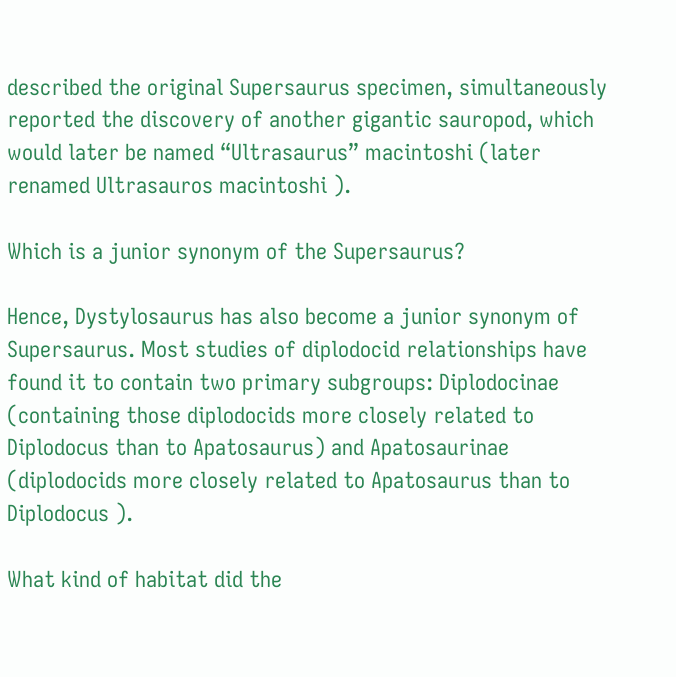described the original Supersaurus specimen, simultaneously reported the discovery of another gigantic sauropod, which would later be named “Ultrasaurus” macintoshi (later renamed Ultrasauros macintoshi ).

Which is a junior synonym of the Supersaurus?

Hence, Dystylosaurus has also become a junior synonym of Supersaurus. Most studies of diplodocid relationships have found it to contain two primary subgroups: Diplodocinae (containing those diplodocids more closely related to Diplodocus than to Apatosaurus) and Apatosaurinae (diplodocids more closely related to Apatosaurus than to Diplodocus ).

What kind of habitat did the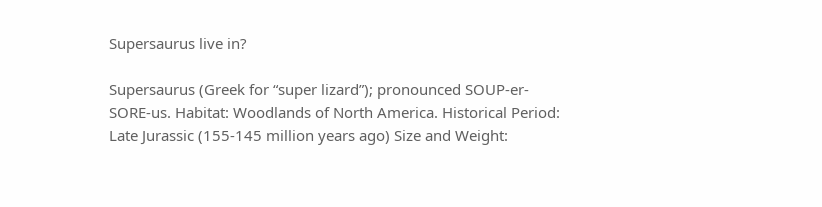Supersaurus live in?

Supersaurus (Greek for “super lizard”); pronounced SOUP-er-SORE-us. Habitat: Woodlands of North America. Historical Period: Late Jurassic (155-145 million years ago) Size and Weight: